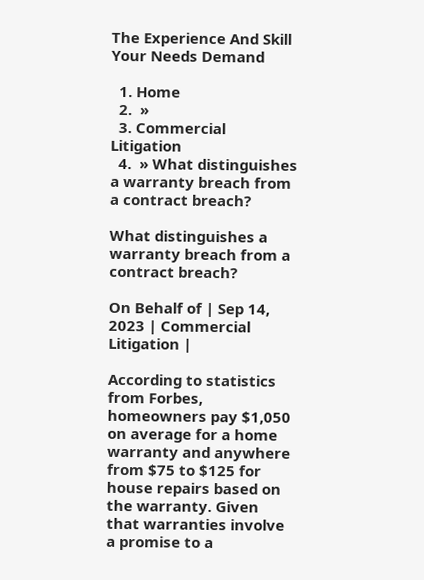The Experience And Skill
Your Needs Demand

  1. Home
  2.  »
  3. Commercial Litigation
  4.  » What distinguishes a warranty breach from a contract breach?

What distinguishes a warranty breach from a contract breach?

On Behalf of | Sep 14, 2023 | Commercial Litigation |

According to statistics from Forbes, homeowners pay $1,050 on average for a home warranty and anywhere from $75 to $125 for house repairs based on the warranty. Given that warranties involve a promise to a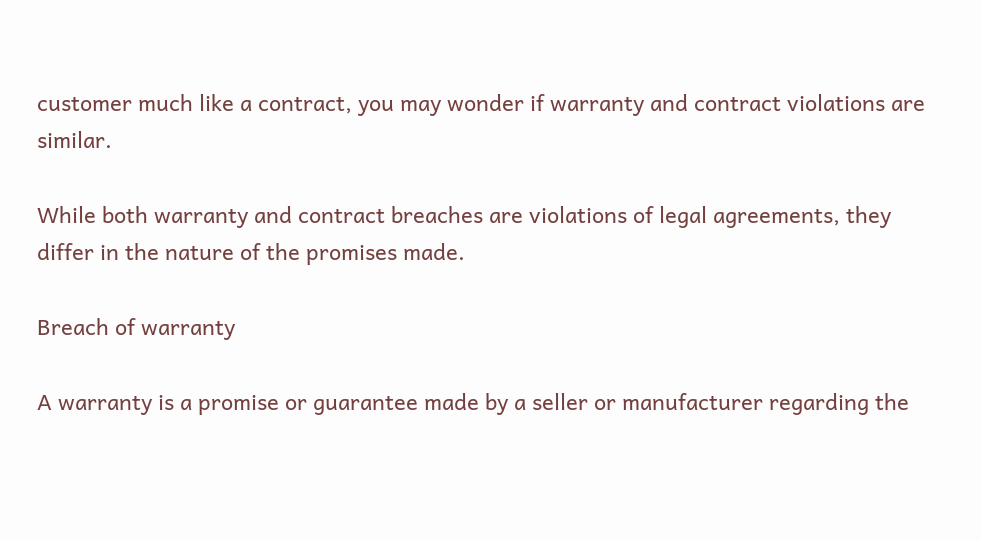customer much like a contract, you may wonder if warranty and contract violations are similar.

While both warranty and contract breaches are violations of legal agreements, they differ in the nature of the promises made.

Breach of warranty

A warranty is a promise or guarantee made by a seller or manufacturer regarding the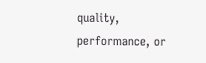quality, performance, or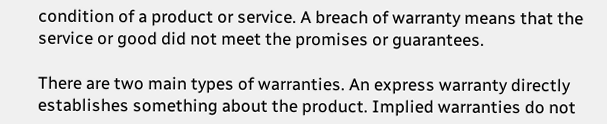condition of a product or service. A breach of warranty means that the service or good did not meet the promises or guarantees.

There are two main types of warranties. An express warranty directly establishes something about the product. Implied warranties do not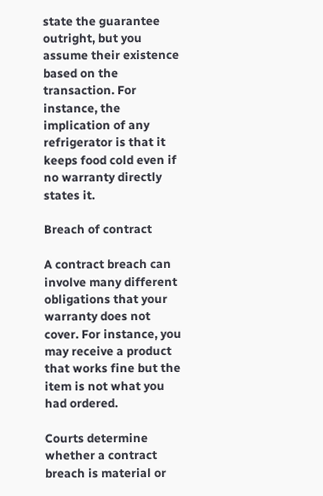state the guarantee outright, but you assume their existence based on the transaction. For instance, the implication of any refrigerator is that it keeps food cold even if no warranty directly states it.

Breach of contract

A contract breach can involve many different obligations that your warranty does not cover. For instance, you may receive a product that works fine but the item is not what you had ordered.

Courts determine whether a contract breach is material or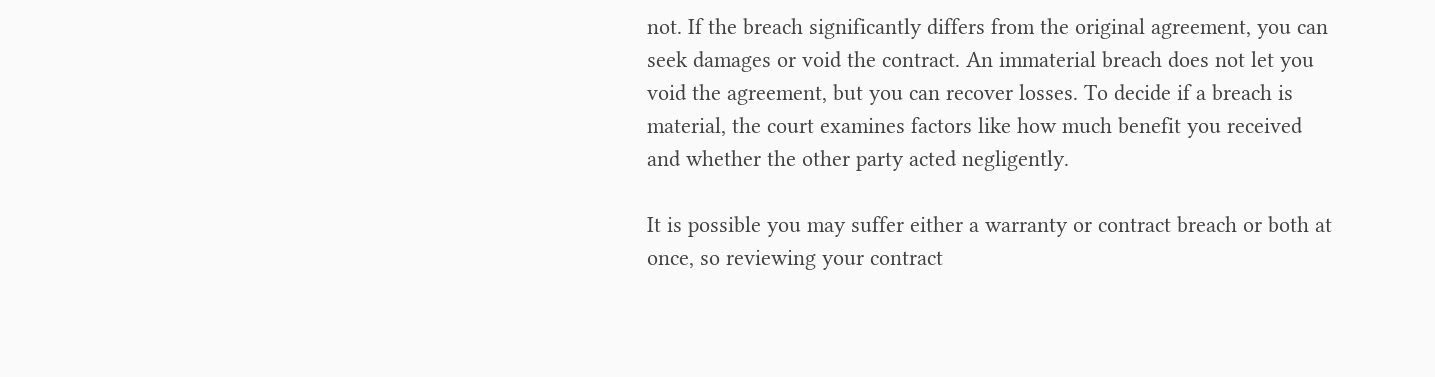not. If the breach significantly differs from the original agreement, you can seek damages or void the contract. An immaterial breach does not let you void the agreement, but you can recover losses. To decide if a breach is material, the court examines factors like how much benefit you received and whether the other party acted negligently.

It is possible you may suffer either a warranty or contract breach or both at once, so reviewing your contract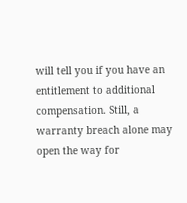will tell you if you have an entitlement to additional compensation. Still, a warranty breach alone may open the way for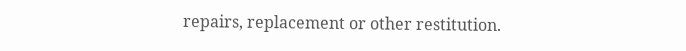repairs, replacement or other restitution.